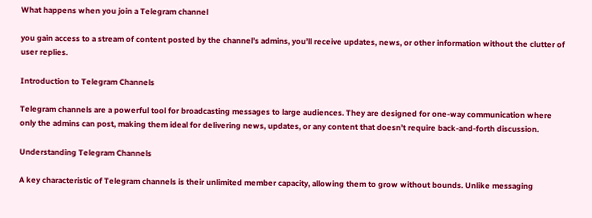What happens when you join a Telegram channel

you gain access to a stream of content posted by the channel’s admins, you’ll receive updates, news, or other information without the clutter of user replies.

Introduction to Telegram Channels

Telegram channels are a powerful tool for broadcasting messages to large audiences. They are designed for one-way communication where only the admins can post, making them ideal for delivering news, updates, or any content that doesn’t require back-and-forth discussion.

Understanding Telegram Channels

A key characteristic of Telegram channels is their unlimited member capacity, allowing them to grow without bounds. Unlike messaging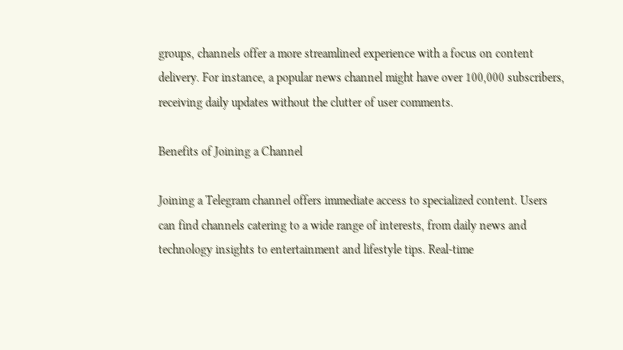groups, channels offer a more streamlined experience with a focus on content delivery. For instance, a popular news channel might have over 100,000 subscribers, receiving daily updates without the clutter of user comments.

Benefits of Joining a Channel

Joining a Telegram channel offers immediate access to specialized content. Users can find channels catering to a wide range of interests, from daily news and technology insights to entertainment and lifestyle tips. Real-time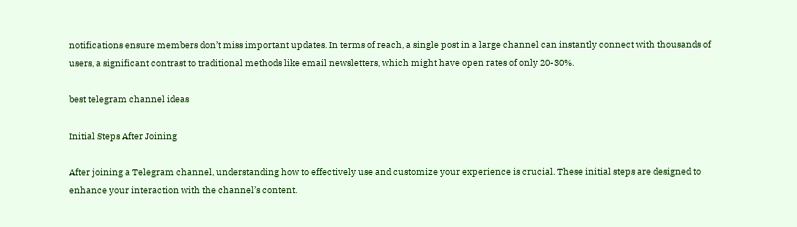notifications ensure members don’t miss important updates. In terms of reach, a single post in a large channel can instantly connect with thousands of users, a significant contrast to traditional methods like email newsletters, which might have open rates of only 20-30%.

best telegram channel ideas

Initial Steps After Joining

After joining a Telegram channel, understanding how to effectively use and customize your experience is crucial. These initial steps are designed to enhance your interaction with the channel’s content.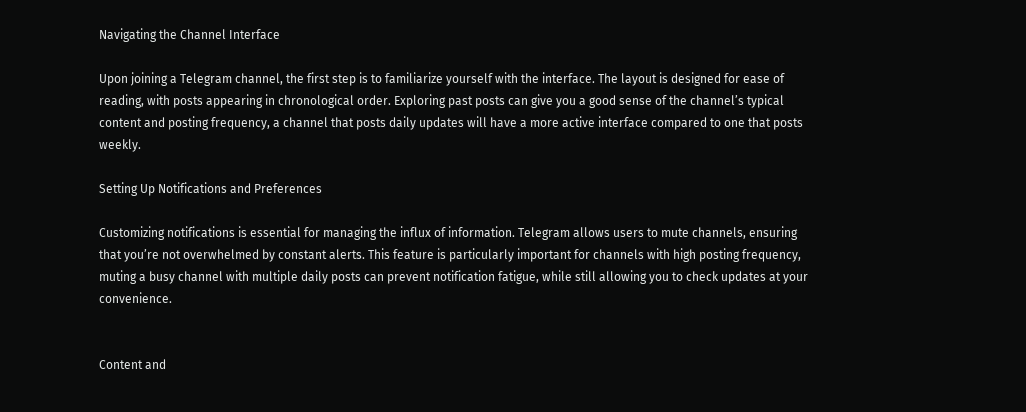Navigating the Channel Interface

Upon joining a Telegram channel, the first step is to familiarize yourself with the interface. The layout is designed for ease of reading, with posts appearing in chronological order. Exploring past posts can give you a good sense of the channel’s typical content and posting frequency, a channel that posts daily updates will have a more active interface compared to one that posts weekly.

Setting Up Notifications and Preferences

Customizing notifications is essential for managing the influx of information. Telegram allows users to mute channels, ensuring that you’re not overwhelmed by constant alerts. This feature is particularly important for channels with high posting frequency, muting a busy channel with multiple daily posts can prevent notification fatigue, while still allowing you to check updates at your convenience.


Content and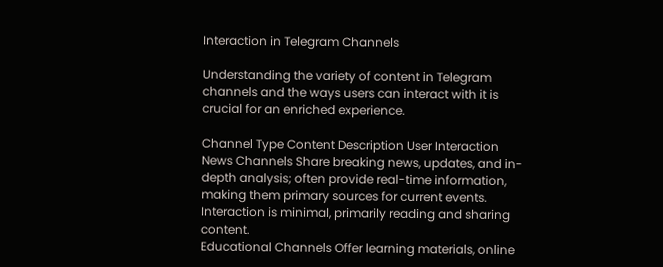Interaction in Telegram Channels

Understanding the variety of content in Telegram channels and the ways users can interact with it is crucial for an enriched experience.

Channel Type Content Description User Interaction
News Channels Share breaking news, updates, and in-depth analysis; often provide real-time information, making them primary sources for current events. Interaction is minimal, primarily reading and sharing content.
Educational Channels Offer learning materials, online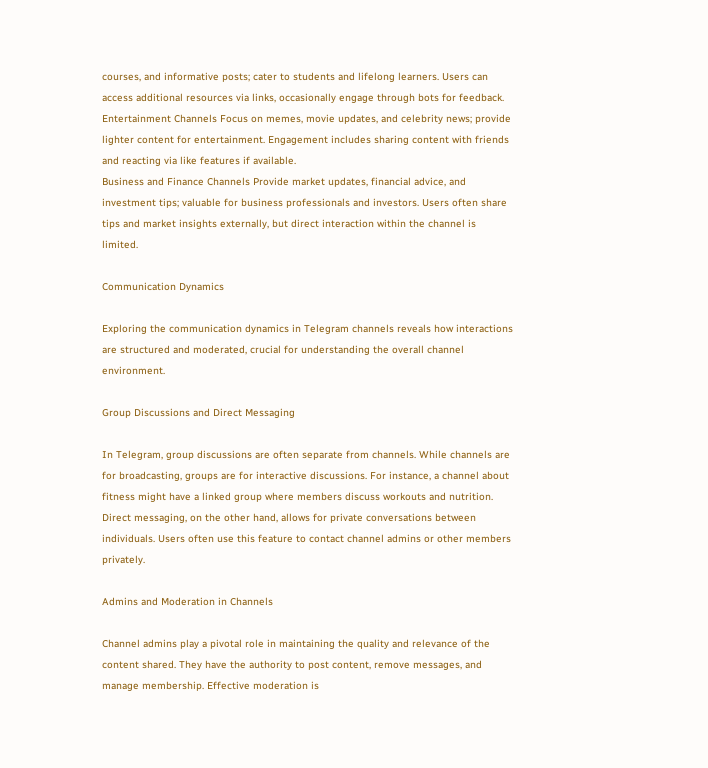courses, and informative posts; cater to students and lifelong learners. Users can access additional resources via links, occasionally engage through bots for feedback.
Entertainment Channels Focus on memes, movie updates, and celebrity news; provide lighter content for entertainment. Engagement includes sharing content with friends and reacting via like features if available.
Business and Finance Channels Provide market updates, financial advice, and investment tips; valuable for business professionals and investors. Users often share tips and market insights externally, but direct interaction within the channel is limited.

Communication Dynamics

Exploring the communication dynamics in Telegram channels reveals how interactions are structured and moderated, crucial for understanding the overall channel environment.

Group Discussions and Direct Messaging

In Telegram, group discussions are often separate from channels. While channels are for broadcasting, groups are for interactive discussions. For instance, a channel about fitness might have a linked group where members discuss workouts and nutrition. Direct messaging, on the other hand, allows for private conversations between individuals. Users often use this feature to contact channel admins or other members privately.

Admins and Moderation in Channels

Channel admins play a pivotal role in maintaining the quality and relevance of the content shared. They have the authority to post content, remove messages, and manage membership. Effective moderation is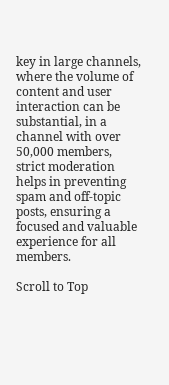key in large channels, where the volume of content and user interaction can be substantial, in a channel with over 50,000 members, strict moderation helps in preventing spam and off-topic posts, ensuring a focused and valuable experience for all members.

Scroll to Top